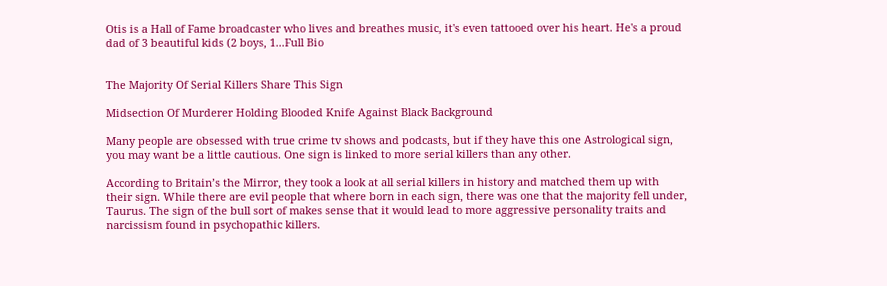Otis is a Hall of Fame broadcaster who lives and breathes music, it's even tattooed over his heart. He's a proud dad of 3 beautiful kids (2 boys, 1...Full Bio


The Majority Of Serial Killers Share This Sign

Midsection Of Murderer Holding Blooded Knife Against Black Background

Many people are obsessed with true crime tv shows and podcasts, but if they have this one Astrological sign, you may want be a little cautious. One sign is linked to more serial killers than any other.

According to Britain’s the Mirror, they took a look at all serial killers in history and matched them up with their sign. While there are evil people that where born in each sign, there was one that the majority fell under, Taurus. The sign of the bull sort of makes sense that it would lead to more aggressive personality traits and narcissism found in psychopathic killers.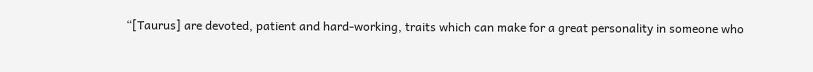“[Taurus] are devoted, patient and hard-working, traits which can make for a great personality in someone who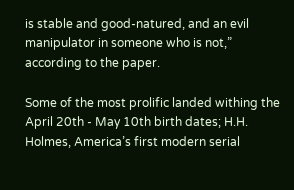is stable and good-natured, and an evil manipulator in someone who is not,” according to the paper.

Some of the most prolific landed withing the April 20th - May 10th birth dates; H.H. Holmes, America’s first modern serial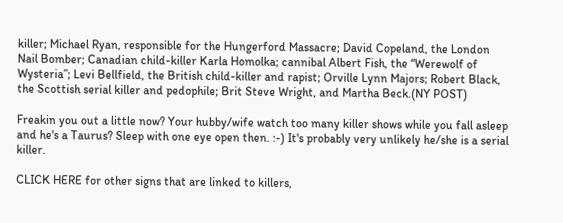killer; Michael Ryan, responsible for the Hungerford Massacre; David Copeland, the London Nail Bomber; Canadian child-killer Karla Homolka; cannibal Albert Fish, the “Werewolf of Wysteria”; Levi Bellfield, the British child-killer and rapist; Orville Lynn Majors; Robert Black, the Scottish serial killer and pedophile; Brit Steve Wright, and Martha Beck.(NY POST)

Freakin you out a little now? Your hubby/wife watch too many killer shows while you fall asleep and he's a Taurus? Sleep with one eye open then. :-) It's probably very unlikely he/she is a serial killer.

CLICK HERE for other signs that are linked to killers,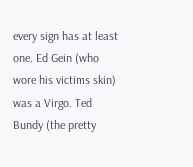every sign has at least one. Ed Gein (who wore his victims skin) was a Virgo. Ted Bundy (the pretty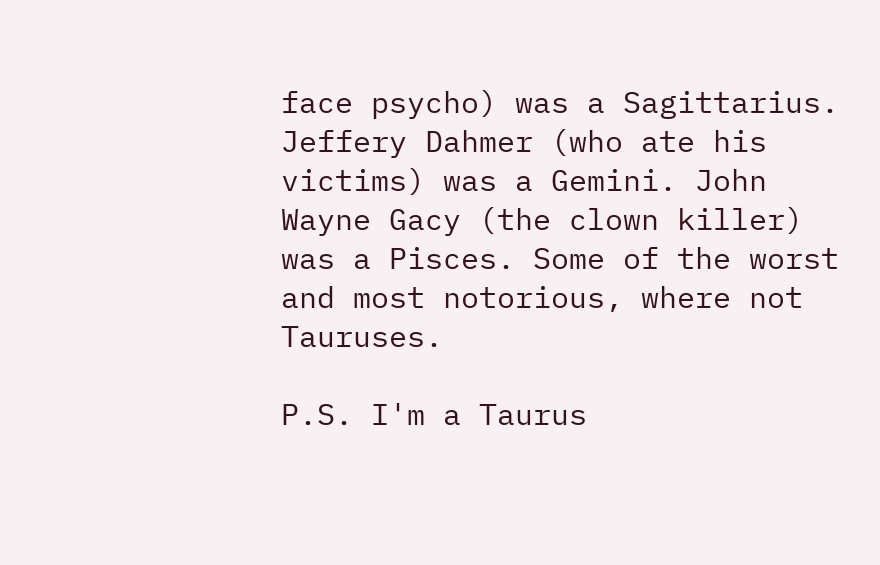face psycho) was a Sagittarius. Jeffery Dahmer (who ate his victims) was a Gemini. John Wayne Gacy (the clown killer) was a Pisces. Some of the worst and most notorious, where not Tauruses.

P.S. I'm a Taurus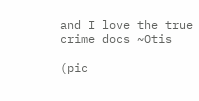and I love the true crime docs ~Otis

(pic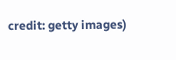credit: getty images)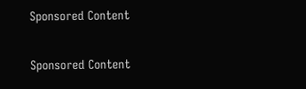Sponsored Content

Sponsored Content